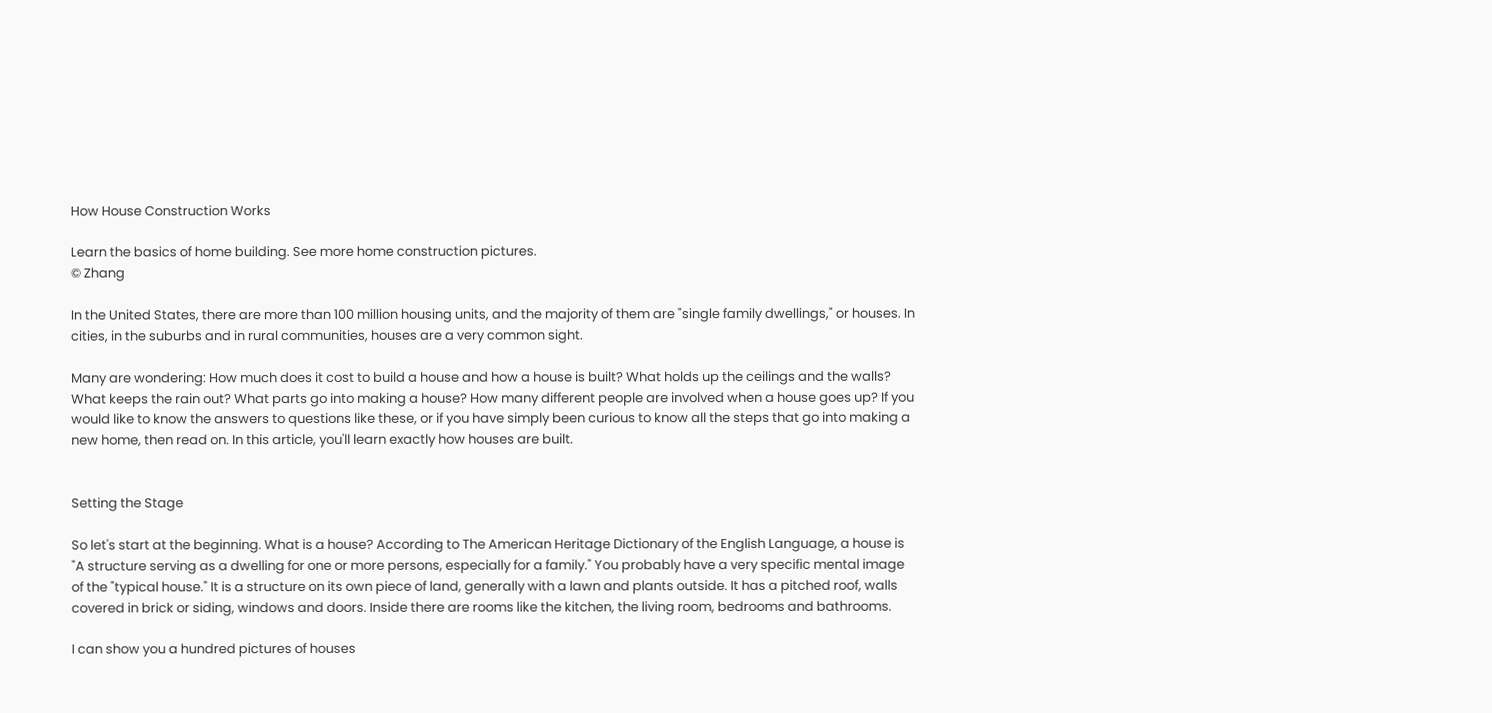How House Construction Works

Learn the basics of home building. See more home construction pictures.
© Zhang

In the United States, there are more than 100 million housing units, and the majority of them are "single family dwellings," or houses. In cities, in the suburbs and in rural communities, houses are a very common sight.

Many are wondering: How much does it cost to build a house and how a house is built? What holds up the ceilings and the walls? What keeps the rain out? What parts go into making a house? How many different people are involved when a house goes up? If you would like to know the answers to questions like these, or if you have simply been curious to know all the steps that go into making a new home, then read on. In this article, you'll learn exactly how houses are built.


Setting the Stage

So let's start at the beginning. What is a house? According to The American Heritage Dictionary of the English Language, a house is "A structure serving as a dwelling for one or more persons, especially for a family." You probably have a very specific mental image of the "typical house." It is a structure on its own piece of land, generally with a lawn and plants outside. It has a pitched roof, walls covered in brick or siding, windows and doors. Inside there are rooms like the kitchen, the living room, bedrooms and bathrooms.

I can show you a hundred pictures of houses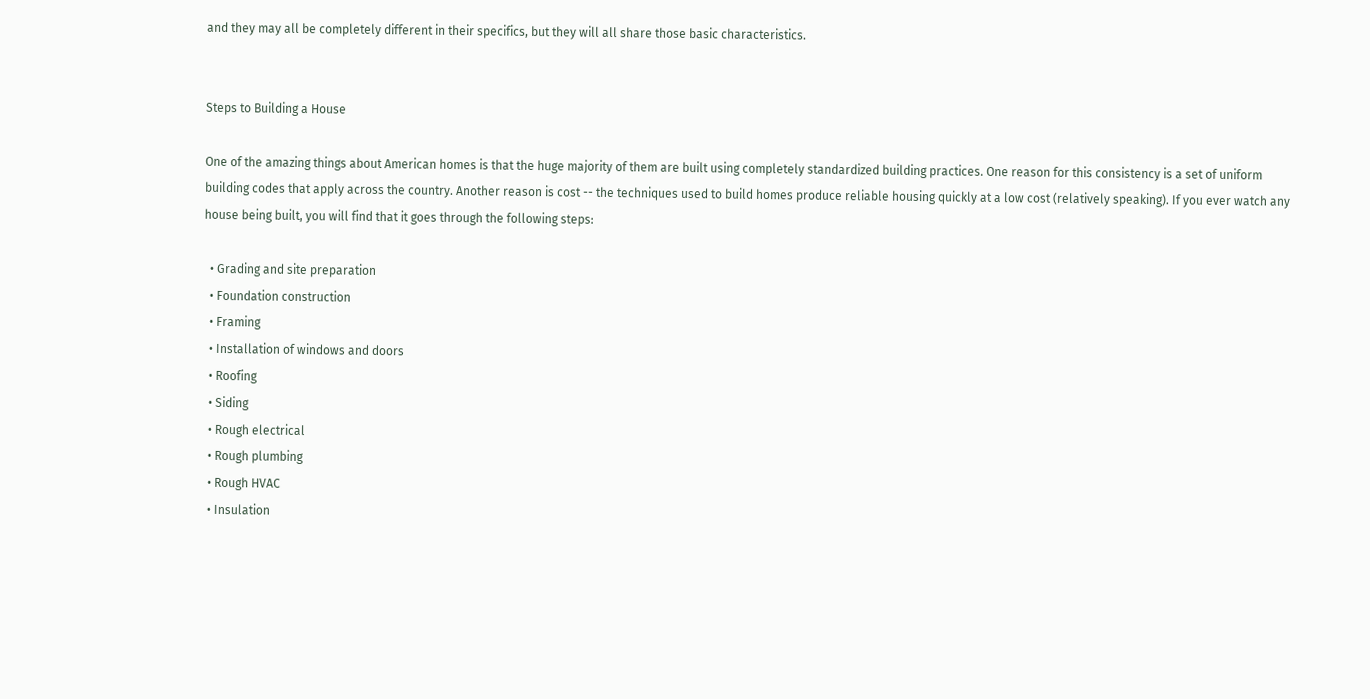and they may all be completely different in their specifics, but they will all share those basic characteristics.


Steps to Building a House

One of the amazing things about American homes is that the huge majority of them are built using completely standardized building practices. One reason for this consistency is a set of uniform building codes that apply across the country. Another reason is cost -- the techniques used to build homes produce reliable housing quickly at a low cost (relatively speaking). If you ever watch any house being built, you will find that it goes through the following steps:

  • Grading and site preparation
  • Foundation construction
  • Framing
  • Installation of windows and doors
  • Roofing
  • Siding
  • Rough electrical
  • Rough plumbing
  • Rough HVAC
  • Insulation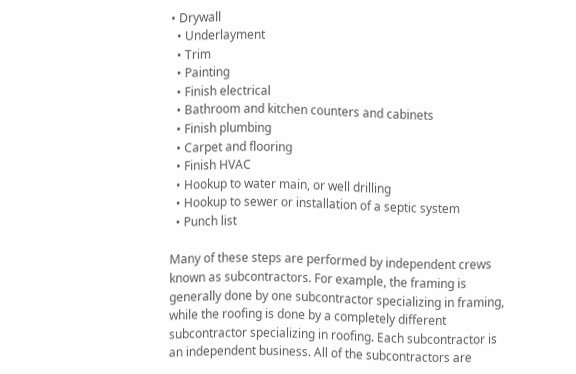• Drywall
  • Underlayment
  • Trim
  • Painting
  • Finish electrical
  • Bathroom and kitchen counters and cabinets
  • Finish plumbing
  • Carpet and flooring
  • Finish HVAC
  • Hookup to water main, or well drilling
  • Hookup to sewer or installation of a septic system
  • Punch list

Many of these steps are performed by independent crews known as subcontractors. For example, the framing is generally done by one subcontractor specializing in framing, while the roofing is done by a completely different subcontractor specializing in roofing. Each subcontractor is an independent business. All of the subcontractors are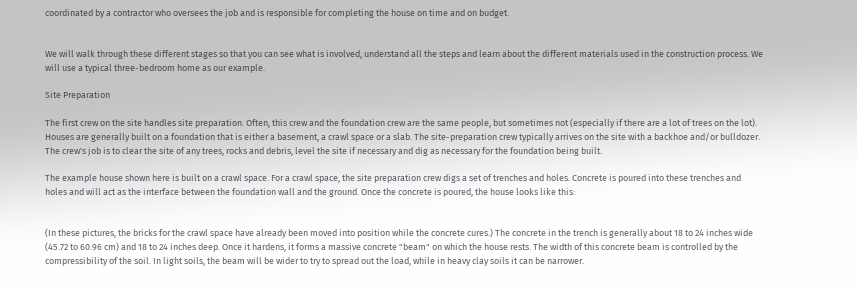coordinated by a contractor who oversees the job and is responsible for completing the house on time and on budget.


We will walk through these different stages so that you can see what is involved, understand all the steps and learn about the different materials used in the construction process. We will use a typical three-bedroom home as our example.

Site Preparation

The first crew on the site handles site preparation. Often, this crew and the foundation crew are the same people, but sometimes not (especially if there are a lot of trees on the lot). Houses are generally built on a foundation that is either a basement, a crawl space or a slab. The site-preparation crew typically arrives on the site with a backhoe and/or bulldozer. The crew's job is to clear the site of any trees, rocks and debris, level the site if necessary and dig as necessary for the foundation being built.

The example house shown here is built on a crawl space. For a crawl space, the site preparation crew digs a set of trenches and holes. Concrete is poured into these trenches and holes and will act as the interface between the foundation wall and the ground. Once the concrete is poured, the house looks like this:


(In these pictures, the bricks for the crawl space have already been moved into position while the concrete cures.) The concrete in the trench is generally about 18 to 24 inches wide (45.72 to 60.96 cm) and 18 to 24 inches deep. Once it hardens, it forms a massive concrete "beam" on which the house rests. The width of this concrete beam is controlled by the compressibility of the soil. In light soils, the beam will be wider to try to spread out the load, while in heavy clay soils it can be narrower.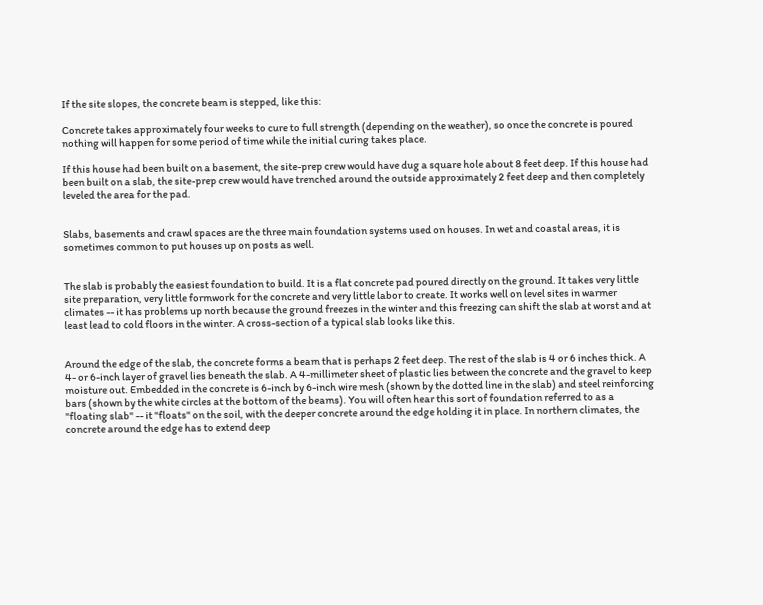If the site slopes, the concrete beam is stepped, like this:

Concrete takes approximately four weeks to cure to full strength (depending on the weather), so once the concrete is poured nothing will happen for some period of time while the initial curing takes place.

If this house had been built on a basement, the site-prep crew would have dug a square hole about 8 feet deep. If this house had been built on a slab, the site-prep crew would have trenched around the outside approximately 2 feet deep and then completely leveled the area for the pad.


Slabs, basements and crawl spaces are the three main foundation systems used on houses. In wet and coastal areas, it is sometimes common to put houses up on posts as well.


The slab is probably the easiest foundation to build. It is a flat concrete pad poured directly on the ground. It takes very little site preparation, very little formwork for the concrete and very little labor to create. It works well on level sites in warmer climates -- it has problems up north because the ground freezes in the winter and this freezing can shift the slab at worst and at least lead to cold floors in the winter. A cross-section of a typical slab looks like this.


Around the edge of the slab, the concrete forms a beam that is perhaps 2 feet deep. The rest of the slab is 4 or 6 inches thick. A 4- or 6-inch layer of gravel lies beneath the slab. A 4-millimeter sheet of plastic lies between the concrete and the gravel to keep moisture out. Embedded in the concrete is 6-inch by 6-inch wire mesh (shown by the dotted line in the slab) and steel reinforcing bars (shown by the white circles at the bottom of the beams). You will often hear this sort of foundation referred to as a "floating slab" -- it "floats" on the soil, with the deeper concrete around the edge holding it in place. In northern climates, the concrete around the edge has to extend deep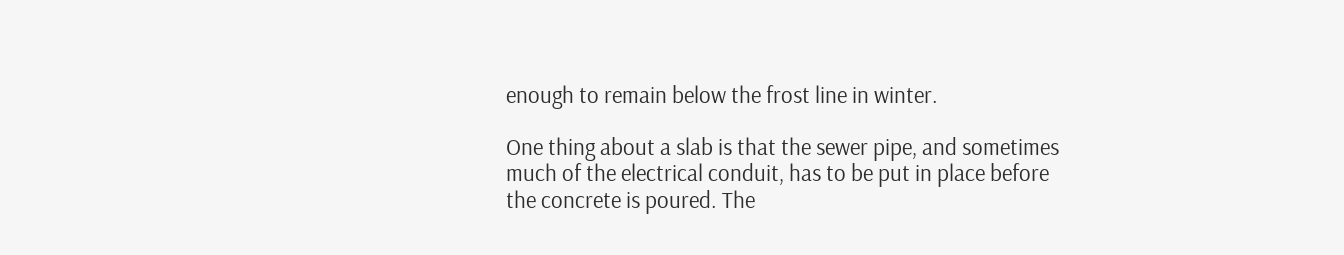enough to remain below the frost line in winter.

One thing about a slab is that the sewer pipe, and sometimes much of the electrical conduit, has to be put in place before the concrete is poured. The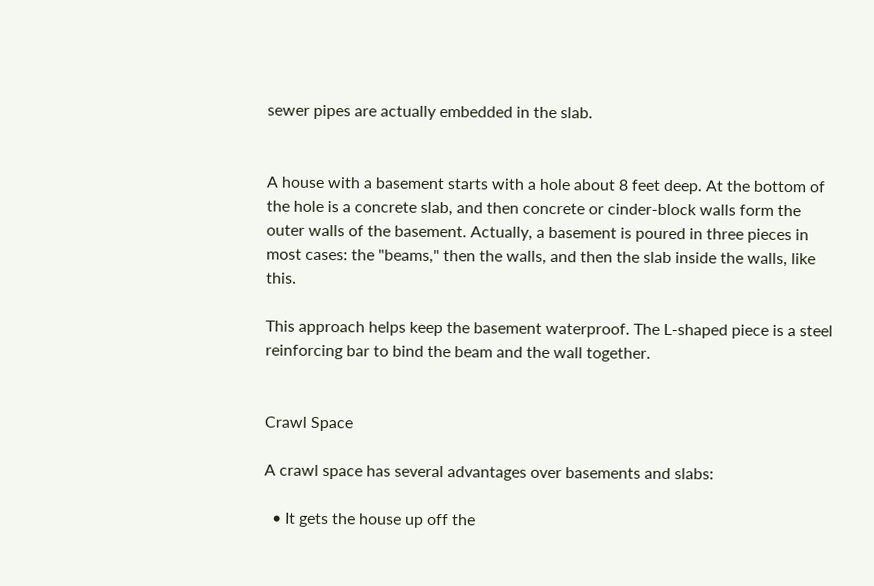sewer pipes are actually embedded in the slab.


A house with a basement starts with a hole about 8 feet deep. At the bottom of the hole is a concrete slab, and then concrete or cinder-block walls form the outer walls of the basement. Actually, a basement is poured in three pieces in most cases: the "beams," then the walls, and then the slab inside the walls, like this.

This approach helps keep the basement waterproof. The L-shaped piece is a steel reinforcing bar to bind the beam and the wall together.


Crawl Space

A crawl space has several advantages over basements and slabs:

  • It gets the house up off the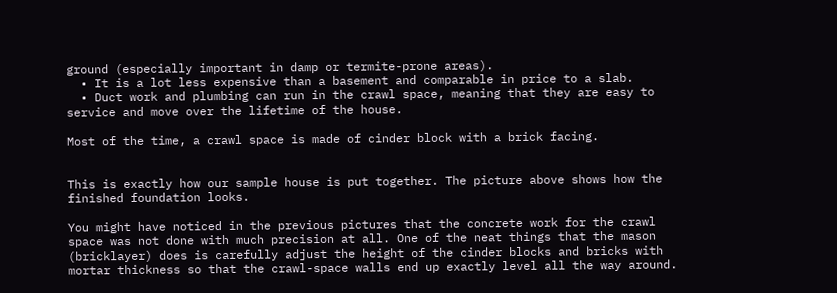ground (especially important in damp or termite-prone areas).
  • It is a lot less expensive than a basement and comparable in price to a slab.
  • Duct work and plumbing can run in the crawl space, meaning that they are easy to service and move over the lifetime of the house.

Most of the time, a crawl space is made of cinder block with a brick facing.


This is exactly how our sample house is put together. The picture above shows how the finished foundation looks.

You might have noticed in the previous pictures that the concrete work for the crawl space was not done with much precision at all. One of the neat things that the mason (bricklayer) does is carefully adjust the height of the cinder blocks and bricks with mortar thickness so that the crawl-space walls end up exactly level all the way around.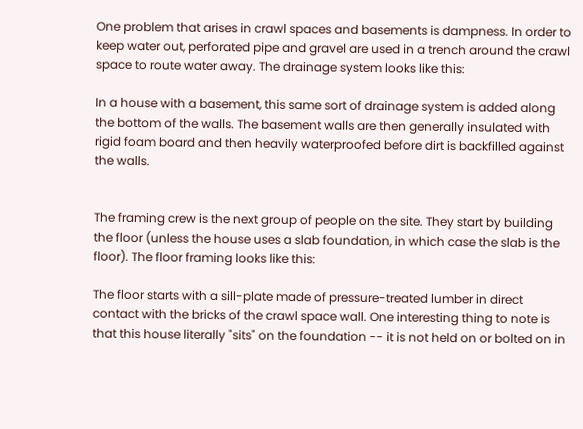One problem that arises in crawl spaces and basements is dampness. In order to keep water out, perforated pipe and gravel are used in a trench around the crawl space to route water away. The drainage system looks like this:

In a house with a basement, this same sort of drainage system is added along the bottom of the walls. The basement walls are then generally insulated with rigid foam board and then heavily waterproofed before dirt is backfilled against the walls.


The framing crew is the next group of people on the site. They start by building the floor (unless the house uses a slab foundation, in which case the slab is the floor). The floor framing looks like this:

The floor starts with a sill-plate made of pressure-treated lumber in direct contact with the bricks of the crawl space wall. One interesting thing to note is that this house literally "sits" on the foundation -- it is not held on or bolted on in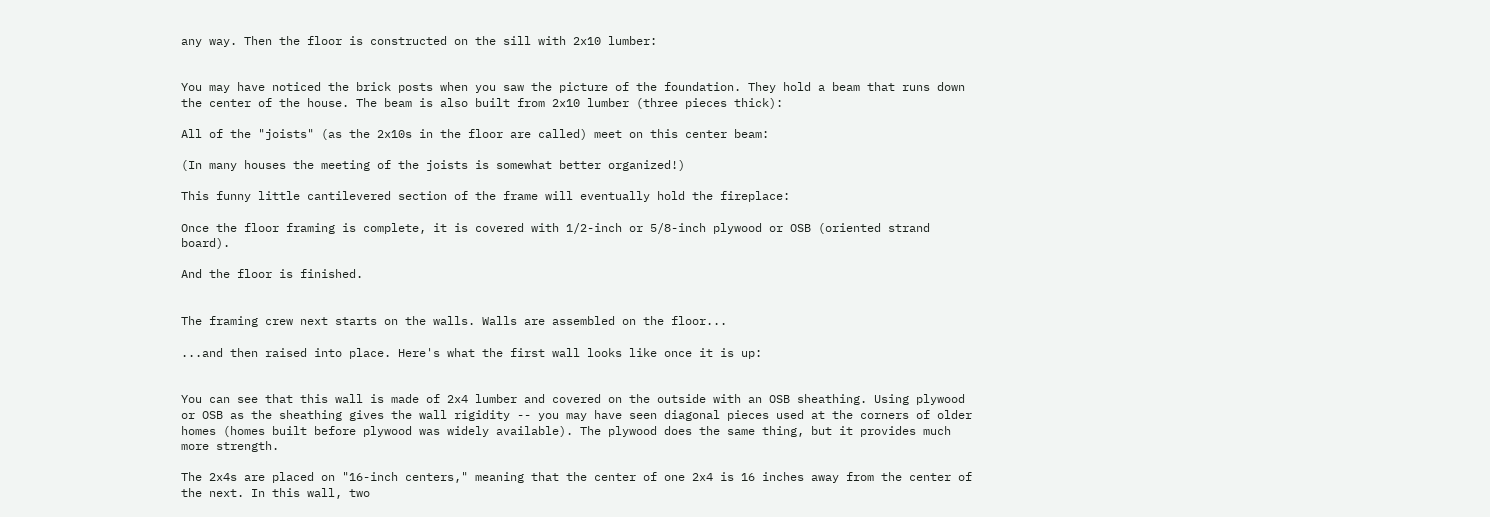any way. Then the floor is constructed on the sill with 2x10 lumber:


You may have noticed the brick posts when you saw the picture of the foundation. They hold a beam that runs down the center of the house. The beam is also built from 2x10 lumber (three pieces thick):

All of the "joists" (as the 2x10s in the floor are called) meet on this center beam:

(In many houses the meeting of the joists is somewhat better organized!)

This funny little cantilevered section of the frame will eventually hold the fireplace:

Once the floor framing is complete, it is covered with 1/2-inch or 5/8-inch plywood or OSB (oriented strand board).

And the floor is finished.


The framing crew next starts on the walls. Walls are assembled on the floor...

...and then raised into place. Here's what the first wall looks like once it is up:


You can see that this wall is made of 2x4 lumber and covered on the outside with an OSB sheathing. Using plywood or OSB as the sheathing gives the wall rigidity -- you may have seen diagonal pieces used at the corners of older homes (homes built before plywood was widely available). The plywood does the same thing, but it provides much more strength.

The 2x4s are placed on "16-inch centers," meaning that the center of one 2x4 is 16 inches away from the center of the next. In this wall, two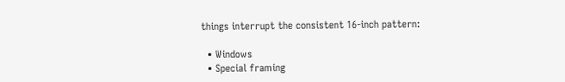things interrupt the consistent 16-inch pattern:

  • Windows
  • Special framing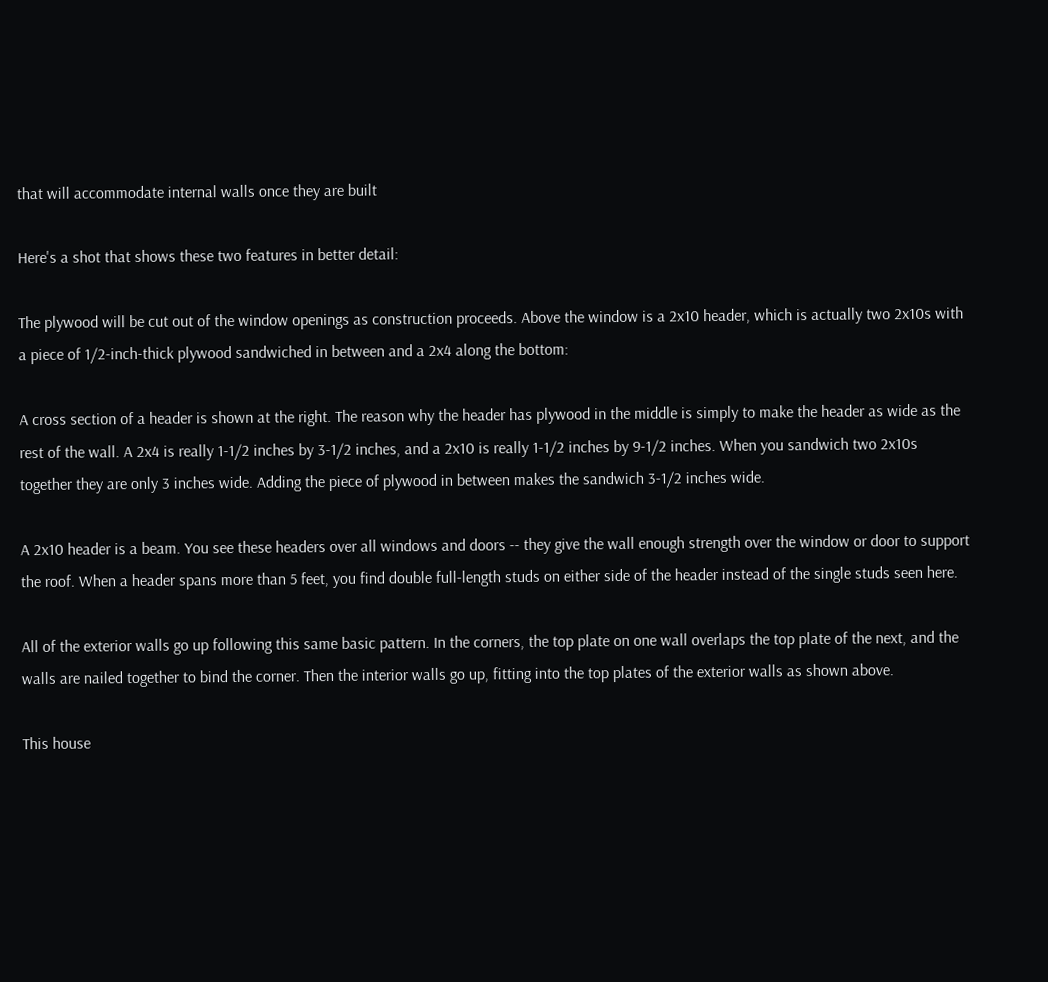that will accommodate internal walls once they are built

Here's a shot that shows these two features in better detail:

The plywood will be cut out of the window openings as construction proceeds. Above the window is a 2x10 header, which is actually two 2x10s with a piece of 1/2-inch-thick plywood sandwiched in between and a 2x4 along the bottom:

A cross section of a header is shown at the right. The reason why the header has plywood in the middle is simply to make the header as wide as the rest of the wall. A 2x4 is really 1-1/2 inches by 3-1/2 inches, and a 2x10 is really 1-1/2 inches by 9-1/2 inches. When you sandwich two 2x10s together they are only 3 inches wide. Adding the piece of plywood in between makes the sandwich 3-1/2 inches wide.

A 2x10 header is a beam. You see these headers over all windows and doors -- they give the wall enough strength over the window or door to support the roof. When a header spans more than 5 feet, you find double full-length studs on either side of the header instead of the single studs seen here.

All of the exterior walls go up following this same basic pattern. In the corners, the top plate on one wall overlaps the top plate of the next, and the walls are nailed together to bind the corner. Then the interior walls go up, fitting into the top plates of the exterior walls as shown above.

This house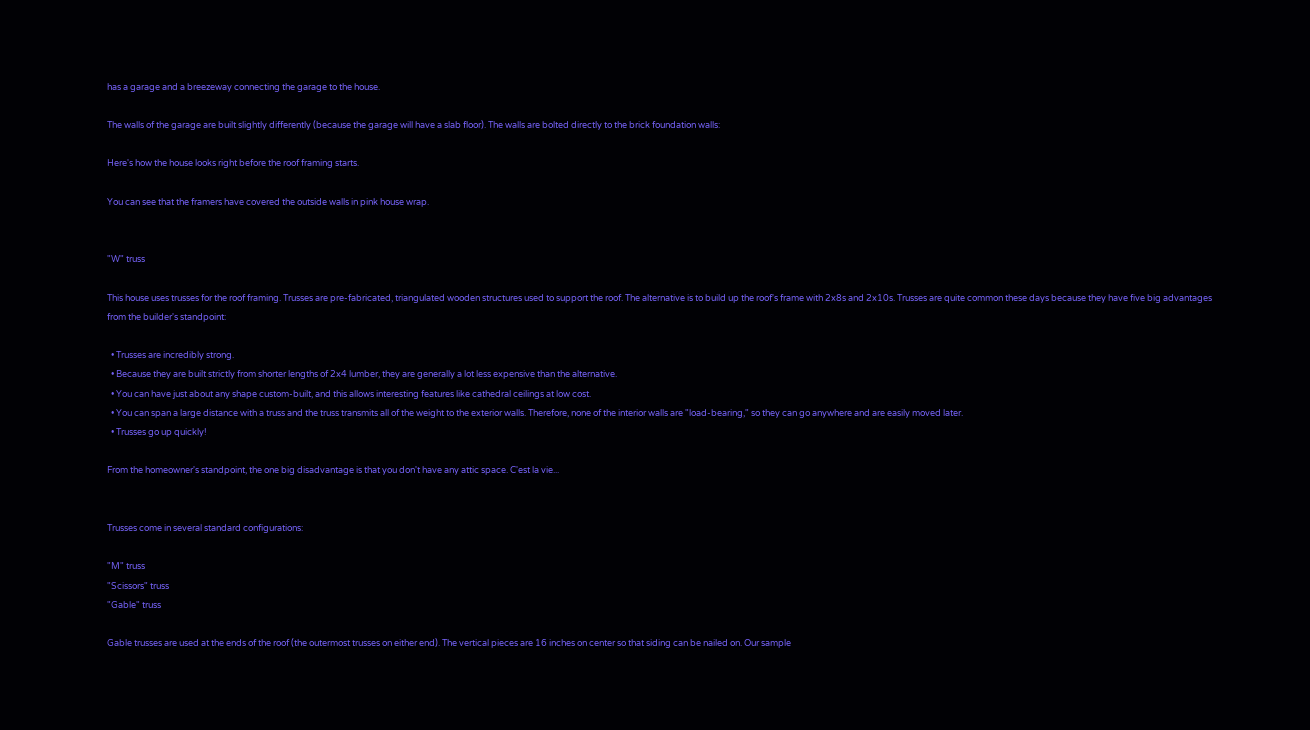has a garage and a breezeway connecting the garage to the house.

The walls of the garage are built slightly differently (because the garage will have a slab floor). The walls are bolted directly to the brick foundation walls:

Here's how the house looks right before the roof framing starts.

You can see that the framers have covered the outside walls in pink house wrap.


"W" truss

This house uses trusses for the roof framing. Trusses are pre-fabricated, triangulated wooden structures used to support the roof. The alternative is to build up the roof's frame with 2x8s and 2x10s. Trusses are quite common these days because they have five big advantages from the builder's standpoint:

  • Trusses are incredibly strong.
  • Because they are built strictly from shorter lengths of 2x4 lumber, they are generally a lot less expensive than the alternative.
  • You can have just about any shape custom-built, and this allows interesting features like cathedral ceilings at low cost.
  • You can span a large distance with a truss and the truss transmits all of the weight to the exterior walls. Therefore, none of the interior walls are "load-bearing," so they can go anywhere and are easily moved later.
  • Trusses go up quickly!

From the homeowner's standpoint, the one big disadvantage is that you don't have any attic space. C'est la vie...


Trusses come in several standard configurations:

"M" truss
"Scissors" truss
"Gable" truss

Gable trusses are used at the ends of the roof (the outermost trusses on either end). The vertical pieces are 16 inches on center so that siding can be nailed on. Our sample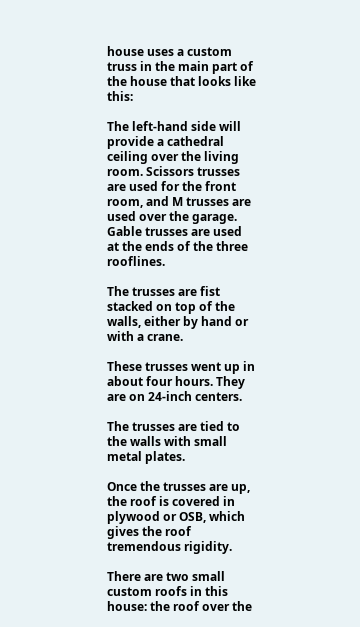house uses a custom truss in the main part of the house that looks like this:

The left-hand side will provide a cathedral ceiling over the living room. Scissors trusses are used for the front room, and M trusses are used over the garage. Gable trusses are used at the ends of the three rooflines.

The trusses are fist stacked on top of the walls, either by hand or with a crane.

These trusses went up in about four hours. They are on 24-inch centers.

The trusses are tied to the walls with small metal plates.

Once the trusses are up, the roof is covered in plywood or OSB, which gives the roof tremendous rigidity.

There are two small custom roofs in this house: the roof over the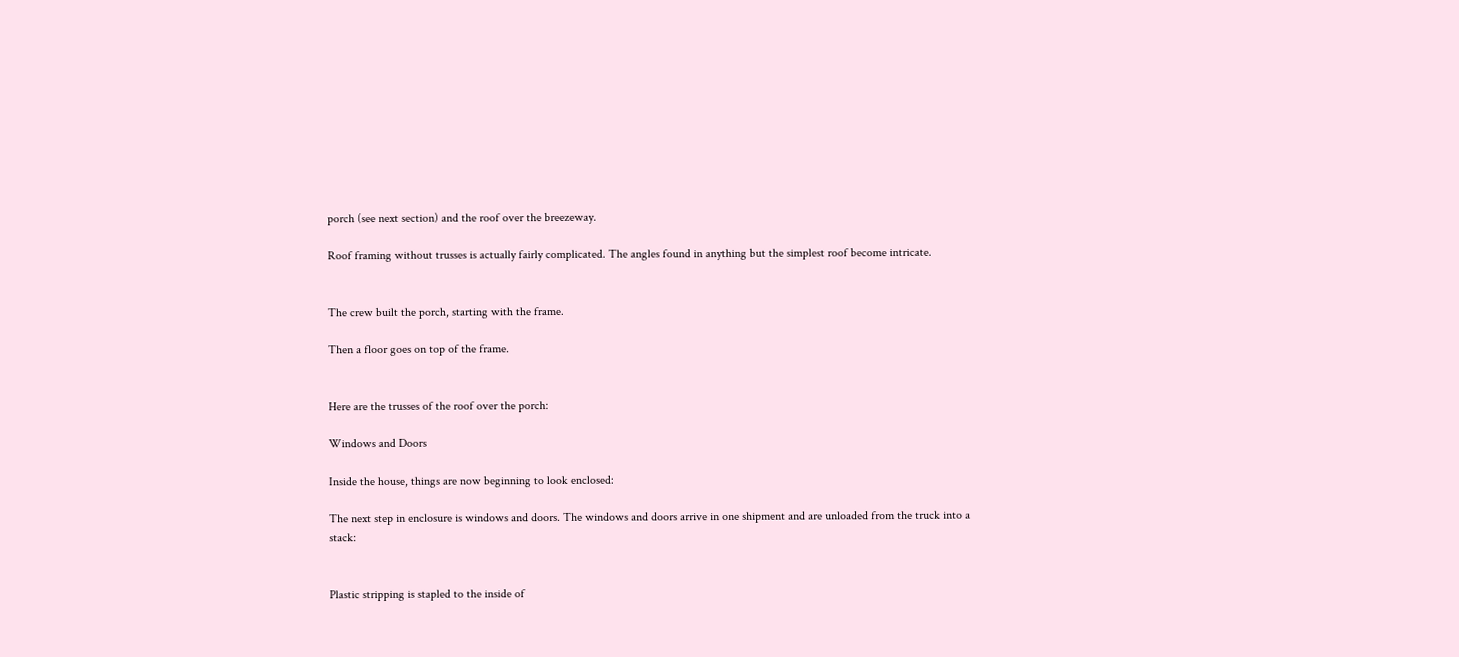porch (see next section) and the roof over the breezeway.

Roof framing without trusses is actually fairly complicated. The angles found in anything but the simplest roof become intricate.


The crew built the porch, starting with the frame.

Then a floor goes on top of the frame.


Here are the trusses of the roof over the porch:

Windows and Doors

Inside the house, things are now beginning to look enclosed:

The next step in enclosure is windows and doors. The windows and doors arrive in one shipment and are unloaded from the truck into a stack:


Plastic stripping is stapled to the inside of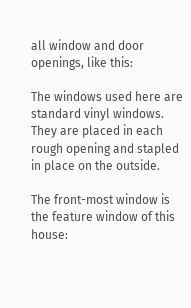all window and door openings, like this:

The windows used here are standard vinyl windows. They are placed in each rough opening and stapled in place on the outside.

The front-most window is the feature window of this house: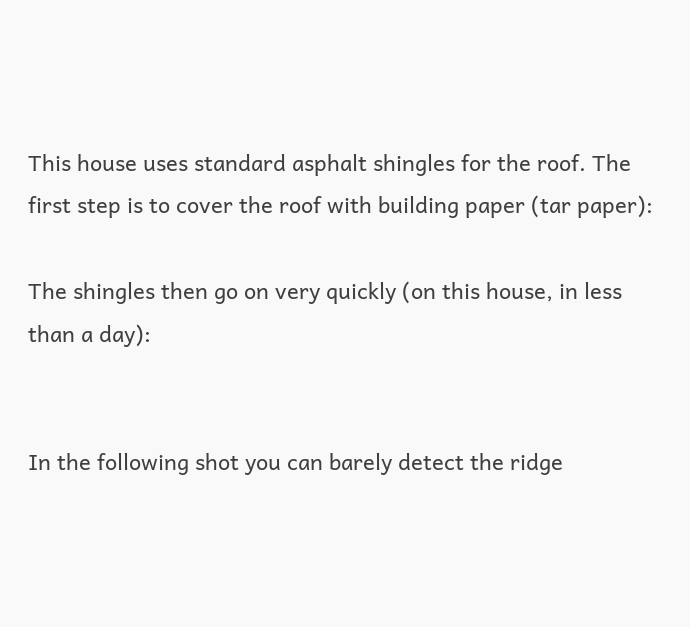This house uses standard asphalt shingles for the roof. The first step is to cover the roof with building paper (tar paper):

The shingles then go on very quickly (on this house, in less than a day):


In the following shot you can barely detect the ridge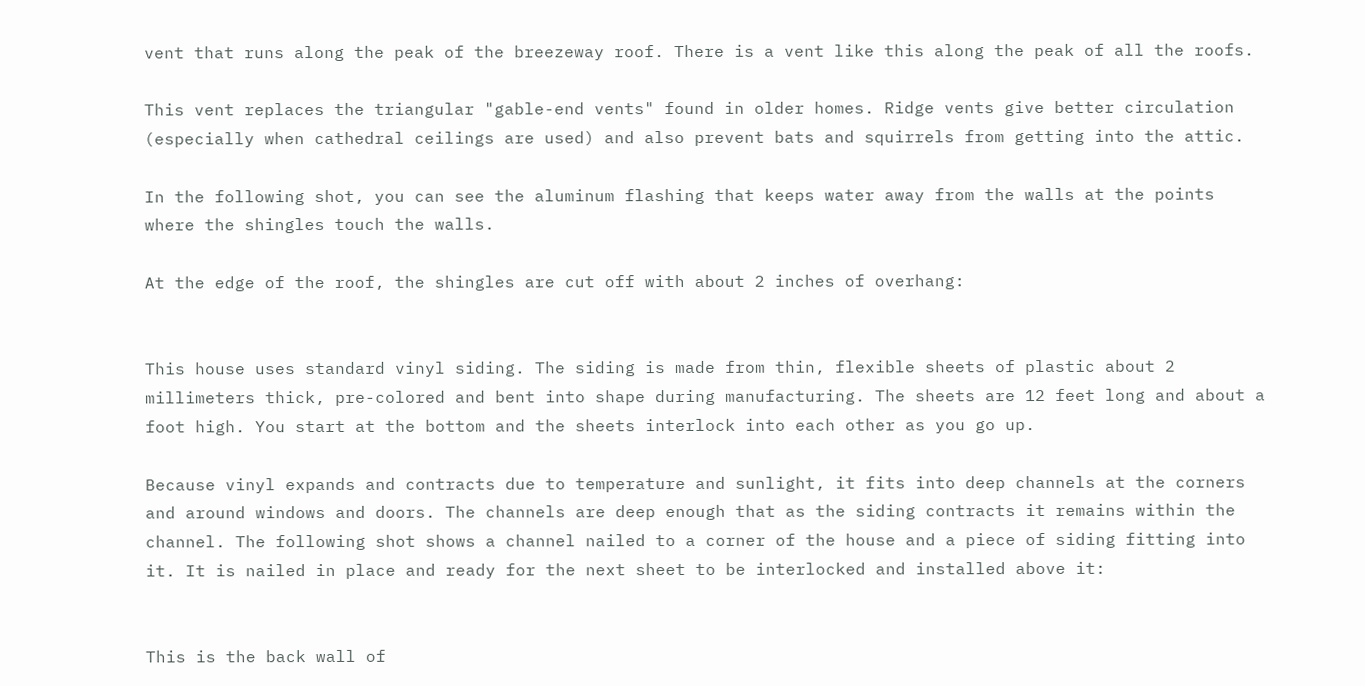vent that runs along the peak of the breezeway roof. There is a vent like this along the peak of all the roofs.

This vent replaces the triangular "gable-end vents" found in older homes. Ridge vents give better circulation (especially when cathedral ceilings are used) and also prevent bats and squirrels from getting into the attic.

In the following shot, you can see the aluminum flashing that keeps water away from the walls at the points where the shingles touch the walls.

At the edge of the roof, the shingles are cut off with about 2 inches of overhang:


This house uses standard vinyl siding. The siding is made from thin, flexible sheets of plastic about 2 millimeters thick, pre-colored and bent into shape during manufacturing. The sheets are 12 feet long and about a foot high. You start at the bottom and the sheets interlock into each other as you go up.

Because vinyl expands and contracts due to temperature and sunlight, it fits into deep channels at the corners and around windows and doors. The channels are deep enough that as the siding contracts it remains within the channel. The following shot shows a channel nailed to a corner of the house and a piece of siding fitting into it. It is nailed in place and ready for the next sheet to be interlocked and installed above it:


This is the back wall of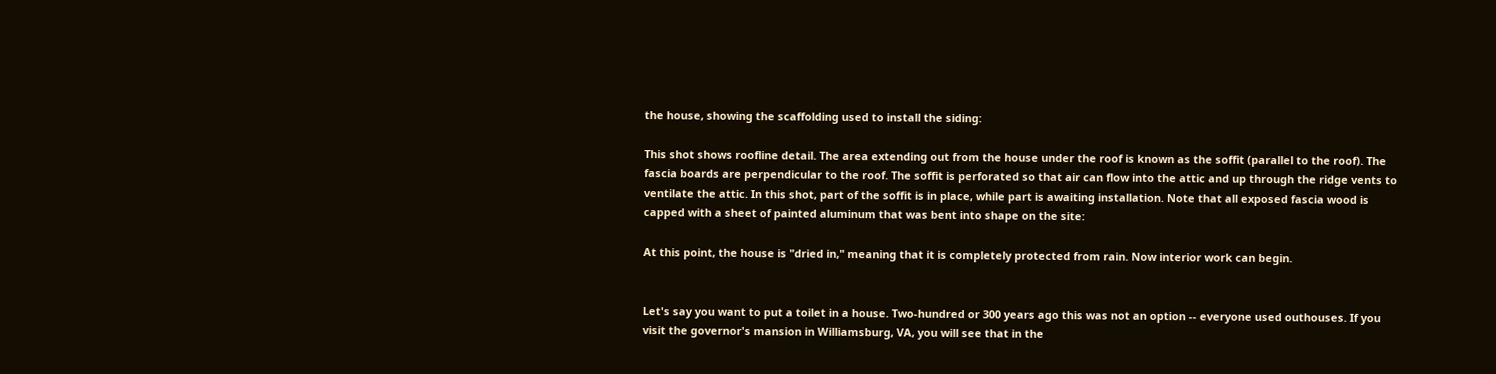the house, showing the scaffolding used to install the siding:

This shot shows roofline detail. The area extending out from the house under the roof is known as the soffit (parallel to the roof). The fascia boards are perpendicular to the roof. The soffit is perforated so that air can flow into the attic and up through the ridge vents to ventilate the attic. In this shot, part of the soffit is in place, while part is awaiting installation. Note that all exposed fascia wood is capped with a sheet of painted aluminum that was bent into shape on the site:

At this point, the house is "dried in," meaning that it is completely protected from rain. Now interior work can begin.


Let's say you want to put a toilet in a house. Two-hundred or 300 years ago this was not an option -- everyone used outhouses. If you visit the governor's mansion in Williamsburg, VA, you will see that in the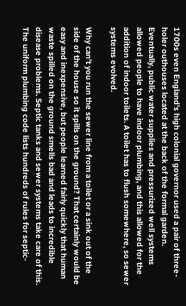1700s even England's high colonial governor used a pair of three-holer outhouses located at the back of the formal garden. Eventually, public water supplies and pressurized well systems allowed people to have indoor plumbing, and this allowed for the addition of indoor toilets. A toilet has to flush somewhere, so sewer systems evolved.

Why can't you run the sewer line from a toilet or a sink out of the side of the house so it spills on the ground? That certainly would be easy and inexpensive, but people learned fairly quickly that human waste spilled on the ground smells bad and leads to incredible disease problems. Septic tanks and sewer systems take care of this. The uniform plumbing code lists hundreds of rules for septic-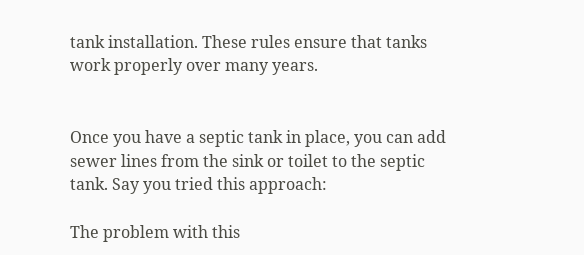tank installation. These rules ensure that tanks work properly over many years.


Once you have a septic tank in place, you can add sewer lines from the sink or toilet to the septic tank. Say you tried this approach:

The problem with this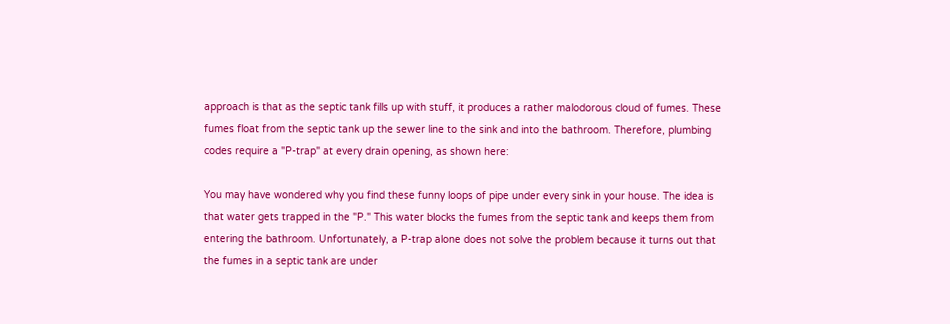approach is that as the septic tank fills up with stuff, it produces a rather malodorous cloud of fumes. These fumes float from the septic tank up the sewer line to the sink and into the bathroom. Therefore, plumbing codes require a "P-trap" at every drain opening, as shown here:

You may have wondered why you find these funny loops of pipe under every sink in your house. The idea is that water gets trapped in the "P." This water blocks the fumes from the septic tank and keeps them from entering the bathroom. Unfortunately, a P-trap alone does not solve the problem because it turns out that the fumes in a septic tank are under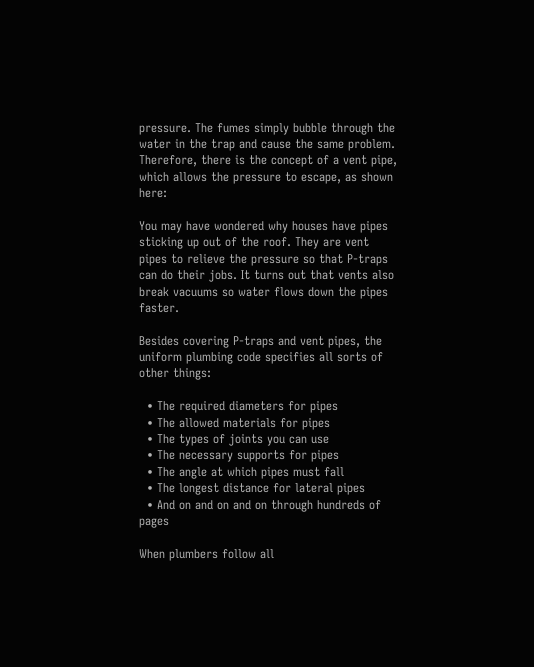pressure. The fumes simply bubble through the water in the trap and cause the same problem. Therefore, there is the concept of a vent pipe, which allows the pressure to escape, as shown here:

You may have wondered why houses have pipes sticking up out of the roof. They are vent pipes to relieve the pressure so that P-traps can do their jobs. It turns out that vents also break vacuums so water flows down the pipes faster.

Besides covering P-traps and vent pipes, the uniform plumbing code specifies all sorts of other things:

  • The required diameters for pipes
  • The allowed materials for pipes
  • The types of joints you can use
  • The necessary supports for pipes
  • The angle at which pipes must fall
  • The longest distance for lateral pipes
  • And on and on and on through hundreds of pages

When plumbers follow all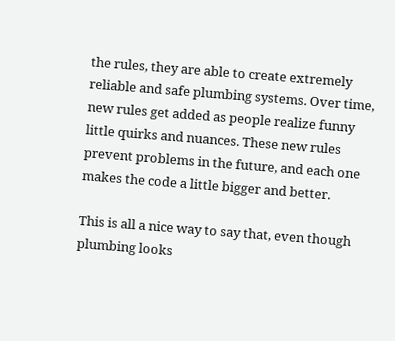the rules, they are able to create extremely reliable and safe plumbing systems. Over time, new rules get added as people realize funny little quirks and nuances. These new rules prevent problems in the future, and each one makes the code a little bigger and better.

This is all a nice way to say that, even though plumbing looks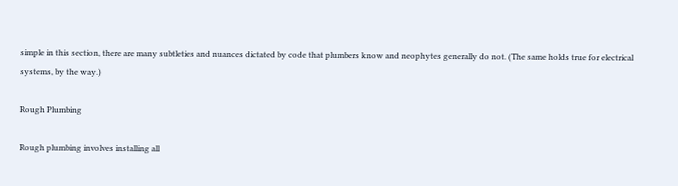simple in this section, there are many subtleties and nuances dictated by code that plumbers know and neophytes generally do not. (The same holds true for electrical systems, by the way.)

Rough Plumbing

Rough plumbing involves installing all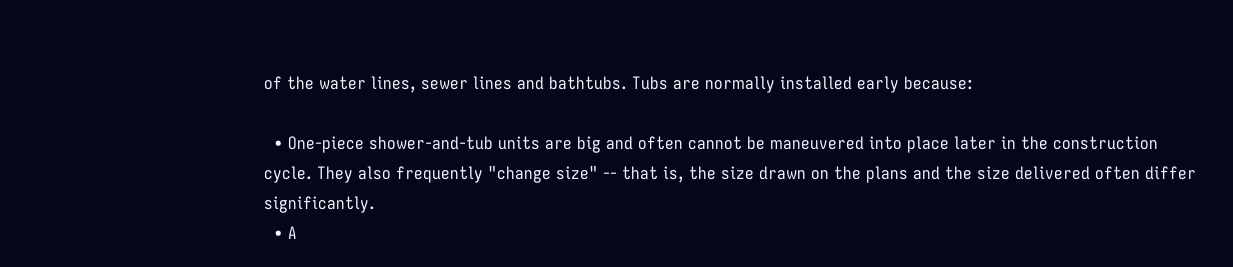of the water lines, sewer lines and bathtubs. Tubs are normally installed early because:

  • One-piece shower-and-tub units are big and often cannot be maneuvered into place later in the construction cycle. They also frequently "change size" -- that is, the size drawn on the plans and the size delivered often differ significantly.
  • A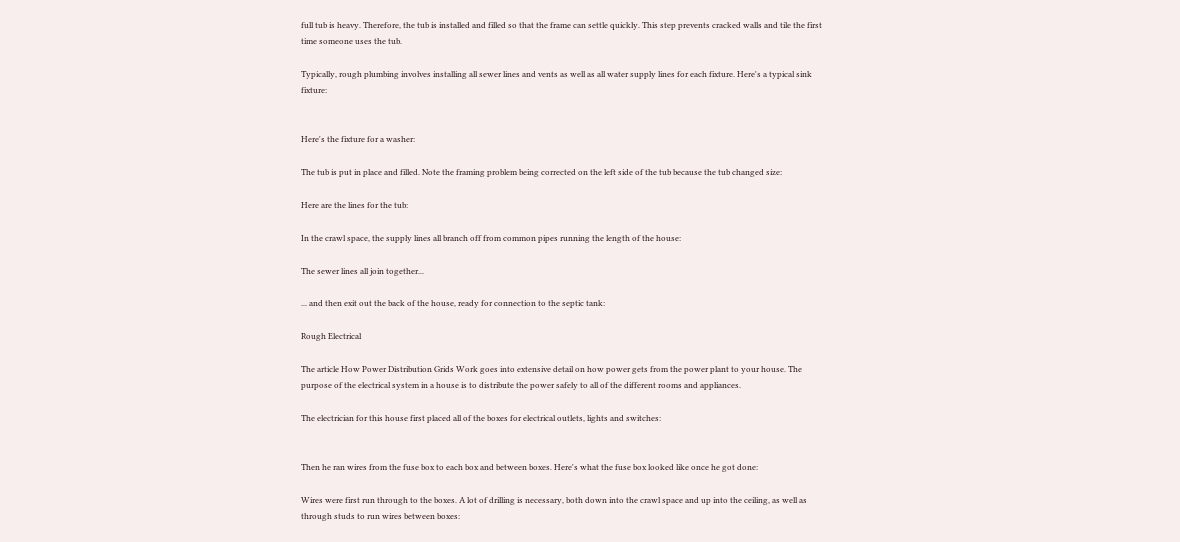full tub is heavy. Therefore, the tub is installed and filled so that the frame can settle quickly. This step prevents cracked walls and tile the first time someone uses the tub.

Typically, rough plumbing involves installing all sewer lines and vents as well as all water supply lines for each fixture. Here's a typical sink fixture:


Here's the fixture for a washer:

The tub is put in place and filled. Note the framing problem being corrected on the left side of the tub because the tub changed size:

Here are the lines for the tub:

In the crawl space, the supply lines all branch off from common pipes running the length of the house:

The sewer lines all join together...

... and then exit out the back of the house, ready for connection to the septic tank:

Rough Electrical

The article How Power Distribution Grids Work goes into extensive detail on how power gets from the power plant to your house. The purpose of the electrical system in a house is to distribute the power safely to all of the different rooms and appliances.

The electrician for this house first placed all of the boxes for electrical outlets, lights and switches:


Then he ran wires from the fuse box to each box and between boxes. Here's what the fuse box looked like once he got done:

Wires were first run through to the boxes. A lot of drilling is necessary, both down into the crawl space and up into the ceiling, as well as through studs to run wires between boxes: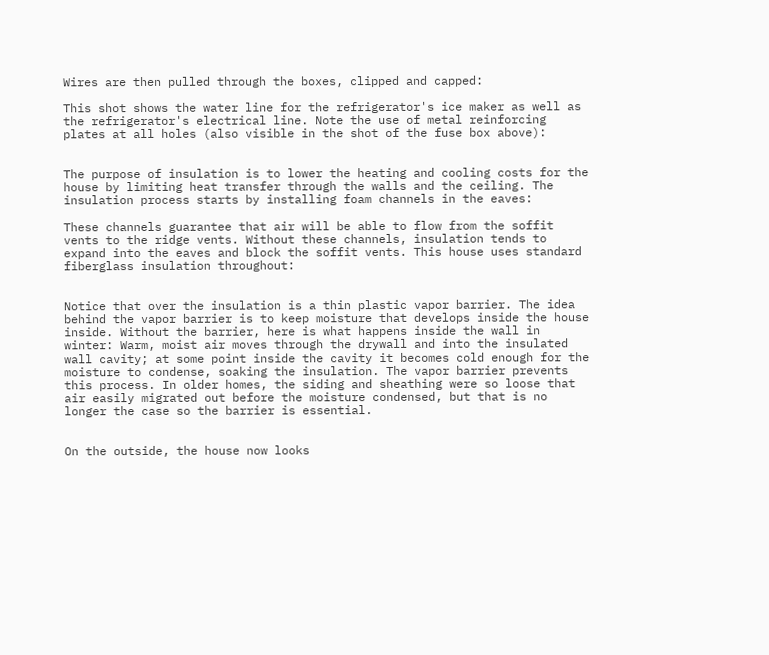Wires are then pulled through the boxes, clipped and capped:

This shot shows the water line for the refrigerator's ice maker as well as the refrigerator's electrical line. Note the use of metal reinforcing plates at all holes (also visible in the shot of the fuse box above):


The purpose of insulation is to lower the heating and cooling costs for the house by limiting heat transfer through the walls and the ceiling. The insulation process starts by installing foam channels in the eaves:

These channels guarantee that air will be able to flow from the soffit vents to the ridge vents. Without these channels, insulation tends to expand into the eaves and block the soffit vents. This house uses standard fiberglass insulation throughout:


Notice that over the insulation is a thin plastic vapor barrier. The idea behind the vapor barrier is to keep moisture that develops inside the house inside. Without the barrier, here is what happens inside the wall in winter: Warm, moist air moves through the drywall and into the insulated wall cavity; at some point inside the cavity it becomes cold enough for the moisture to condense, soaking the insulation. The vapor barrier prevents this process. In older homes, the siding and sheathing were so loose that air easily migrated out before the moisture condensed, but that is no longer the case so the barrier is essential.


On the outside, the house now looks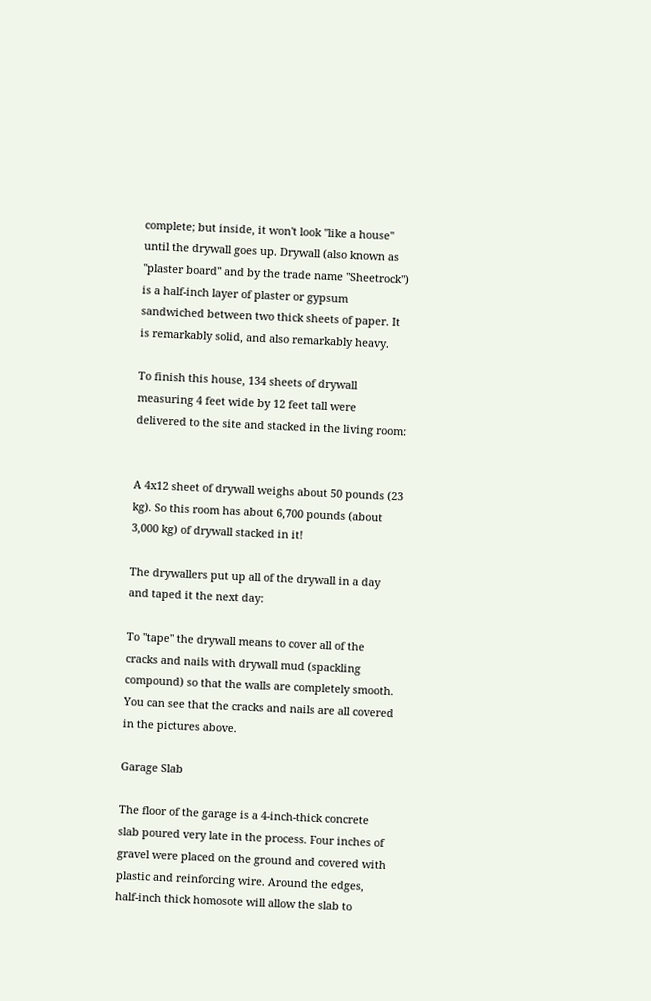complete; but inside, it won't look "like a house" until the drywall goes up. Drywall (also known as "plaster board" and by the trade name "Sheetrock") is a half-inch layer of plaster or gypsum sandwiched between two thick sheets of paper. It is remarkably solid, and also remarkably heavy.

To finish this house, 134 sheets of drywall measuring 4 feet wide by 12 feet tall were delivered to the site and stacked in the living room:


A 4x12 sheet of drywall weighs about 50 pounds (23 kg). So this room has about 6,700 pounds (about 3,000 kg) of drywall stacked in it!

The drywallers put up all of the drywall in a day and taped it the next day:

To "tape" the drywall means to cover all of the cracks and nails with drywall mud (spackling compound) so that the walls are completely smooth. You can see that the cracks and nails are all covered in the pictures above.

Garage Slab

The floor of the garage is a 4-inch-thick concrete slab poured very late in the process. Four inches of gravel were placed on the ground and covered with plastic and reinforcing wire. Around the edges, half-inch thick homosote will allow the slab to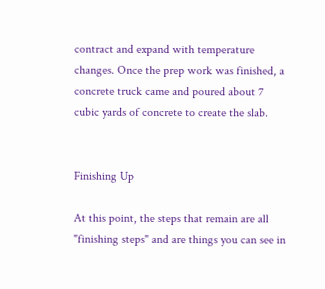contract and expand with temperature changes. Once the prep work was finished, a concrete truck came and poured about 7 cubic yards of concrete to create the slab.


Finishing Up

At this point, the steps that remain are all "finishing steps" and are things you can see in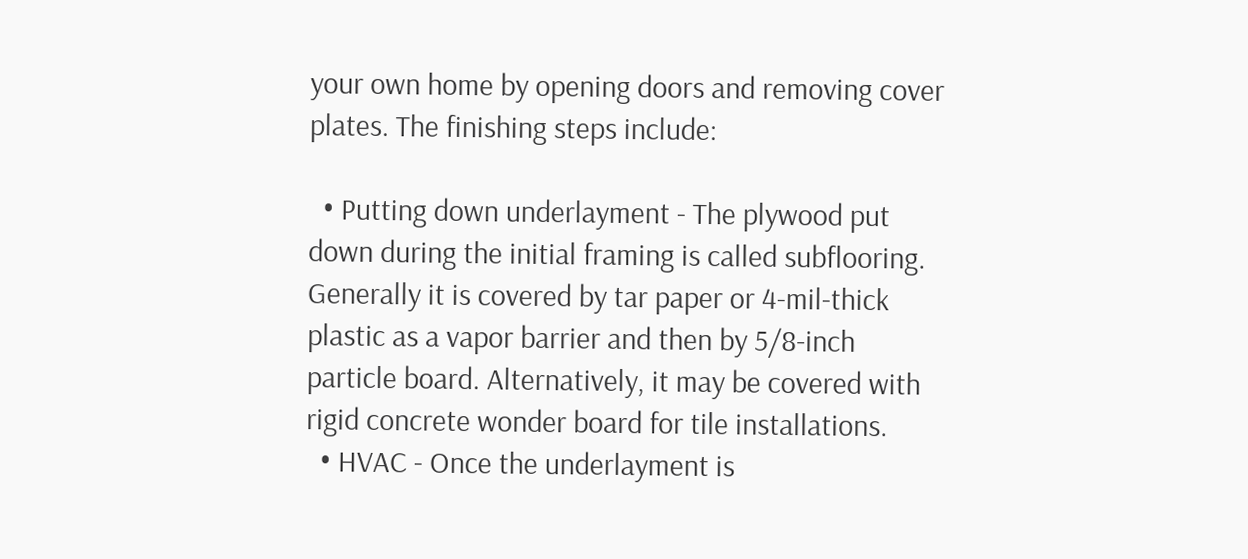your own home by opening doors and removing cover plates. The finishing steps include:

  • Putting down underlayment - The plywood put down during the initial framing is called subflooring. Generally it is covered by tar paper or 4-mil-thick plastic as a vapor barrier and then by 5/8-inch particle board. Alternatively, it may be covered with rigid concrete wonder board for tile installations.
  • HVAC - Once the underlayment is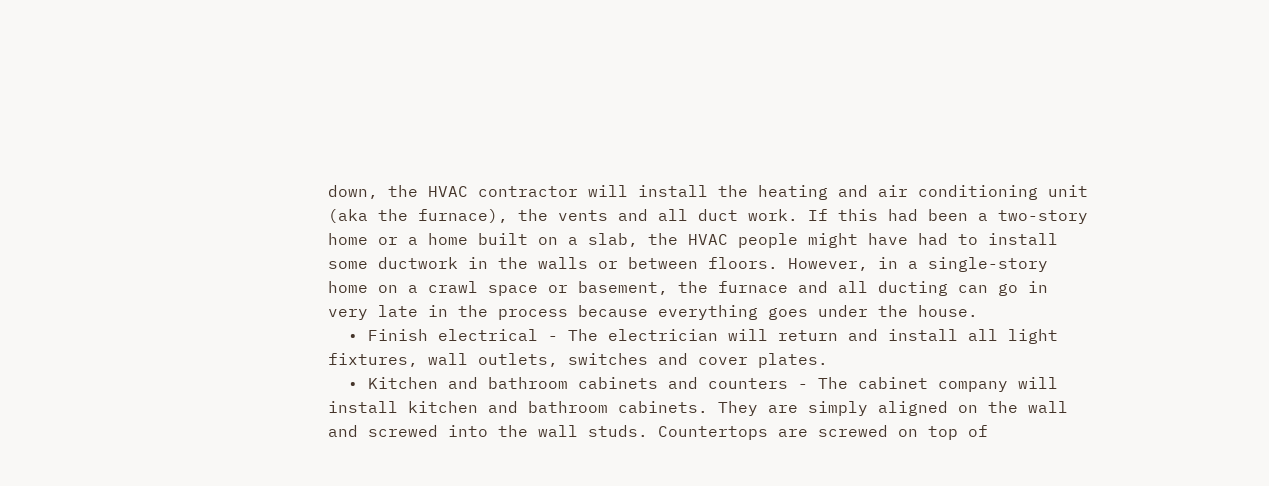down, the HVAC contractor will install the heating and air conditioning unit (aka the furnace), the vents and all duct work. If this had been a two-story home or a home built on a slab, the HVAC people might have had to install some ductwork in the walls or between floors. However, in a single-story home on a crawl space or basement, the furnace and all ducting can go in very late in the process because everything goes under the house.
  • Finish electrical - The electrician will return and install all light fixtures, wall outlets, switches and cover plates.
  • Kitchen and bathroom cabinets and counters - The cabinet company will install kitchen and bathroom cabinets. They are simply aligned on the wall and screwed into the wall studs. Countertops are screwed on top of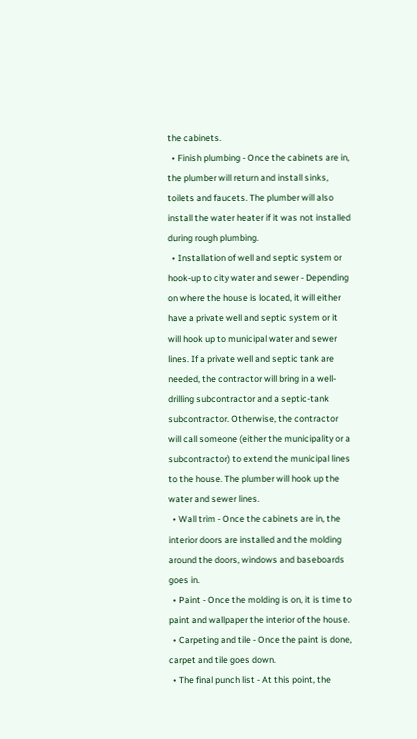the cabinets.
  • Finish plumbing - Once the cabinets are in, the plumber will return and install sinks, toilets and faucets. The plumber will also install the water heater if it was not installed during rough plumbing.
  • Installation of well and septic system or hook-up to city water and sewer - Depending on where the house is located, it will either have a private well and septic system or it will hook up to municipal water and sewer lines. If a private well and septic tank are needed, the contractor will bring in a well-drilling subcontractor and a septic-tank subcontractor. Otherwise, the contractor will call someone (either the municipality or a subcontractor) to extend the municipal lines to the house. The plumber will hook up the water and sewer lines.
  • Wall trim - Once the cabinets are in, the interior doors are installed and the molding around the doors, windows and baseboards goes in.
  • Paint - Once the molding is on, it is time to paint and wallpaper the interior of the house.
  • Carpeting and tile - Once the paint is done, carpet and tile goes down.
  • The final punch list - At this point, the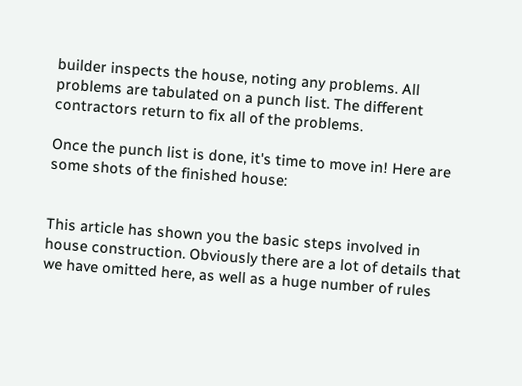builder inspects the house, noting any problems. All problems are tabulated on a punch list. The different contractors return to fix all of the problems.

Once the punch list is done, it's time to move in! Here are some shots of the finished house:


This article has shown you the basic steps involved in house construction. Obviously there are a lot of details that we have omitted here, as well as a huge number of rules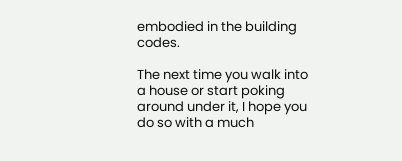embodied in the building codes.

The next time you walk into a house or start poking around under it, I hope you do so with a much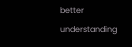better understanding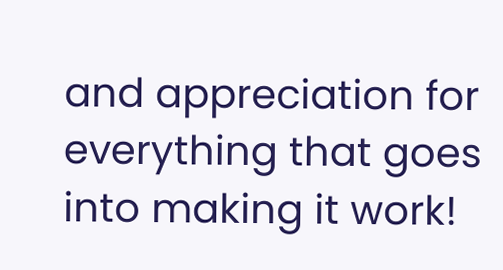and appreciation for everything that goes into making it work!